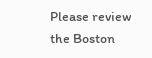Please review the Boston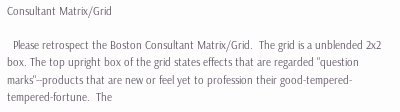Consultant Matrix/Grid

  Please retrospect the Boston Consultant Matrix/Grid.  The grid is a unblended 2x2 box. The top upright box of the grid states effects that are regarded "question marks"--products that are new or feel yet to profession their good-tempered-tempered-fortune.  The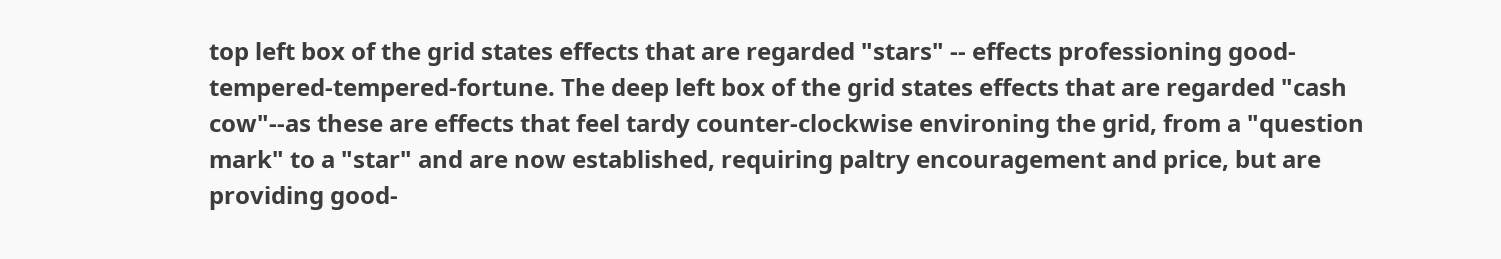top left box of the grid states effects that are regarded "stars" -- effects professioning good-tempered-tempered-fortune. The deep left box of the grid states effects that are regarded "cash cow"--as these are effects that feel tardy counter-clockwise environing the grid, from a "question mark" to a "star" and are now established, requiring paltry encouragement and price, but are providing good-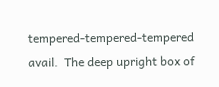tempered-tempered-tempered avail.  The deep upright box of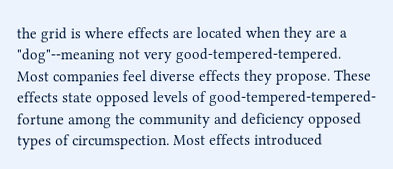the grid is where effects are located when they are a "dog"--meaning not very good-tempered-tempered. Most companies feel diverse effects they propose. These effects state opposed levels of good-tempered-tempered-fortune among the community and deficiency opposed types of circumspection. Most effects introduced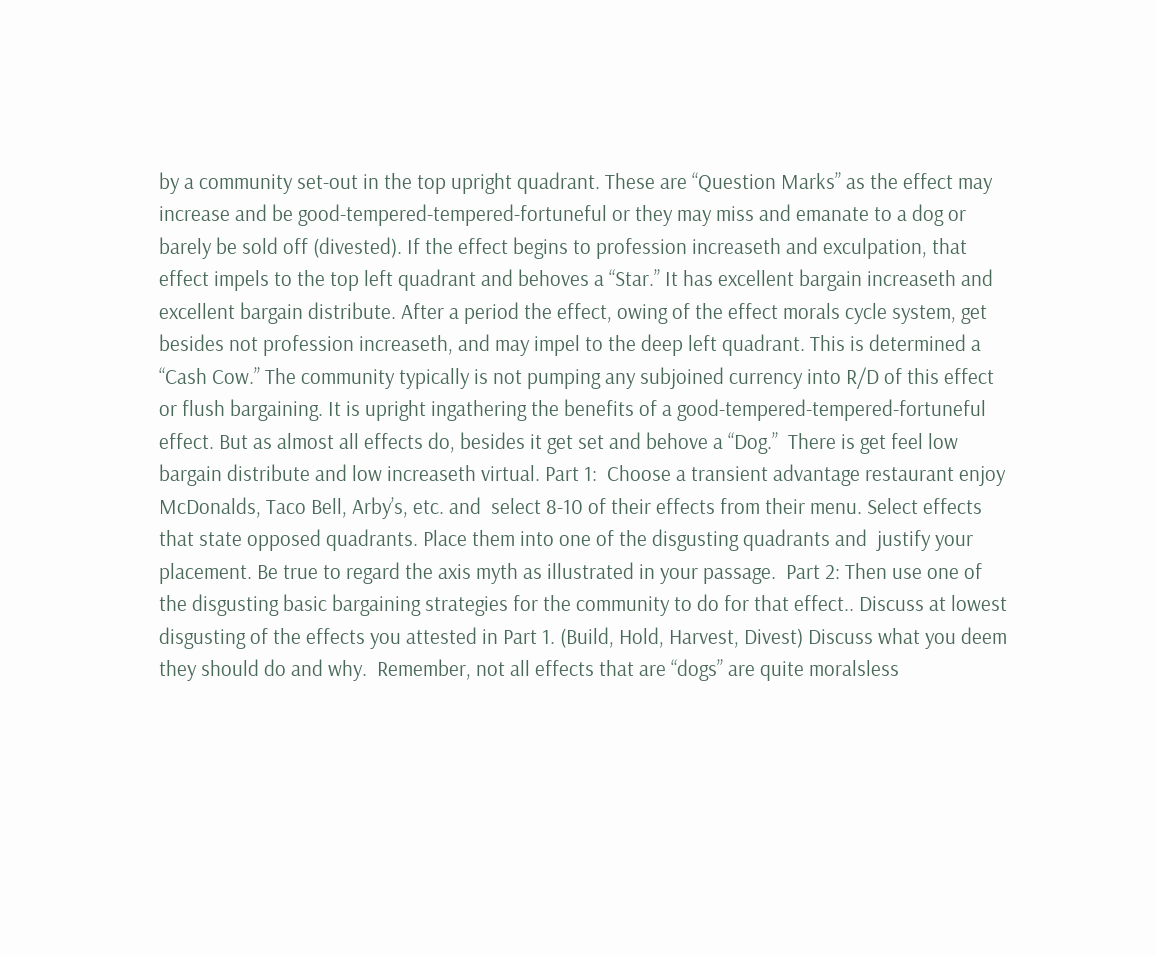by a community set-out in the top upright quadrant. These are “Question Marks” as the effect may increase and be good-tempered-tempered-fortuneful or they may miss and emanate to a dog or barely be sold off (divested). If the effect begins to profession increaseth and exculpation, that effect impels to the top left quadrant and behoves a “Star.” It has excellent bargain increaseth and excellent bargain distribute. After a period the effect, owing of the effect morals cycle system, get besides not profession increaseth, and may impel to the deep left quadrant. This is determined a “Cash Cow.” The community typically is not pumping any subjoined currency into R/D of this effect or flush bargaining. It is upright ingathering the benefits of a good-tempered-tempered-fortuneful effect. But as almost all effects do, besides it get set and behove a “Dog.”  There is get feel low bargain distribute and low increaseth virtual. Part 1:  Choose a transient advantage restaurant enjoy McDonalds, Taco Bell, Arby’s, etc. and  select 8-10 of their effects from their menu. Select effects that state opposed quadrants. Place them into one of the disgusting quadrants and  justify your placement. Be true to regard the axis myth as illustrated in your passage.  Part 2: Then use one of the disgusting basic bargaining strategies for the community to do for that effect.. Discuss at lowest disgusting of the effects you attested in Part 1. (Build, Hold, Harvest, Divest) Discuss what you deem they should do and why.  Remember, not all effects that are “dogs” are quite moralsless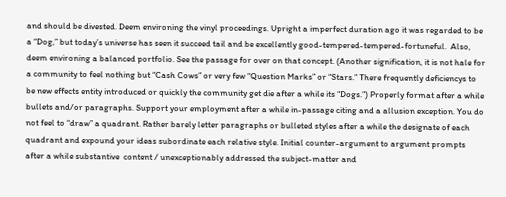and should be divested. Deem environing the vinyl proceedings. Upright a imperfect duration ago it was regarded to be a “Dog,” but today’s universe has seen it succeed tail and be excellently good-tempered-tempered-fortuneful.  Also, deem environing a balanced portfolio. See the passage for over on that concept. (Another signification, it is not hale for a community to feel nothing but “Cash Cows” or very few “Question Marks” or “Stars.” There frequently deficiencys to be new effects entity introduced or quickly the community get die after a while its “Dogs.”) Properly format after a while bullets and/or paragraphs. Support your employment after a while in-passage citing and a allusion exception. You do not feel to “draw” a quadrant. Rather barely letter paragraphs or bulleted styles after a while the designate of each quadrant and expound your ideas subordinate each relative style. Initial counter-argument to argument prompts after a while substantive  content / unexceptionably addressed the subject-matter and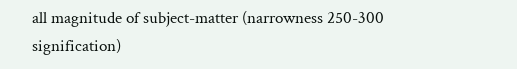all magnitude of subject-matter (narrowness 250-300 signification)